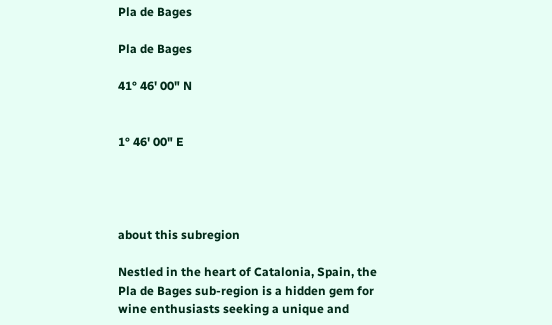Pla de Bages

Pla de Bages

41° 46' 00" N


1° 46' 00" E




about this subregion

Nestled in the heart of Catalonia, Spain, the Pla de Bages sub-region is a hidden gem for wine enthusiasts seeking a unique and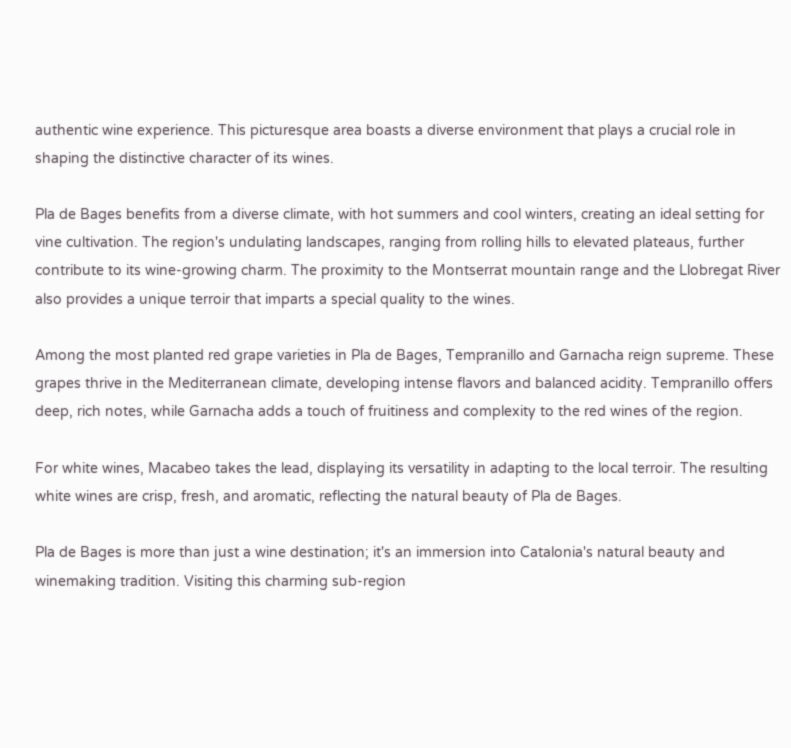authentic wine experience. This picturesque area boasts a diverse environment that plays a crucial role in shaping the distinctive character of its wines.

Pla de Bages benefits from a diverse climate, with hot summers and cool winters, creating an ideal setting for vine cultivation. The region's undulating landscapes, ranging from rolling hills to elevated plateaus, further contribute to its wine-growing charm. The proximity to the Montserrat mountain range and the Llobregat River also provides a unique terroir that imparts a special quality to the wines.

Among the most planted red grape varieties in Pla de Bages, Tempranillo and Garnacha reign supreme. These grapes thrive in the Mediterranean climate, developing intense flavors and balanced acidity. Tempranillo offers deep, rich notes, while Garnacha adds a touch of fruitiness and complexity to the red wines of the region.

For white wines, Macabeo takes the lead, displaying its versatility in adapting to the local terroir. The resulting white wines are crisp, fresh, and aromatic, reflecting the natural beauty of Pla de Bages.

Pla de Bages is more than just a wine destination; it's an immersion into Catalonia's natural beauty and winemaking tradition. Visiting this charming sub-region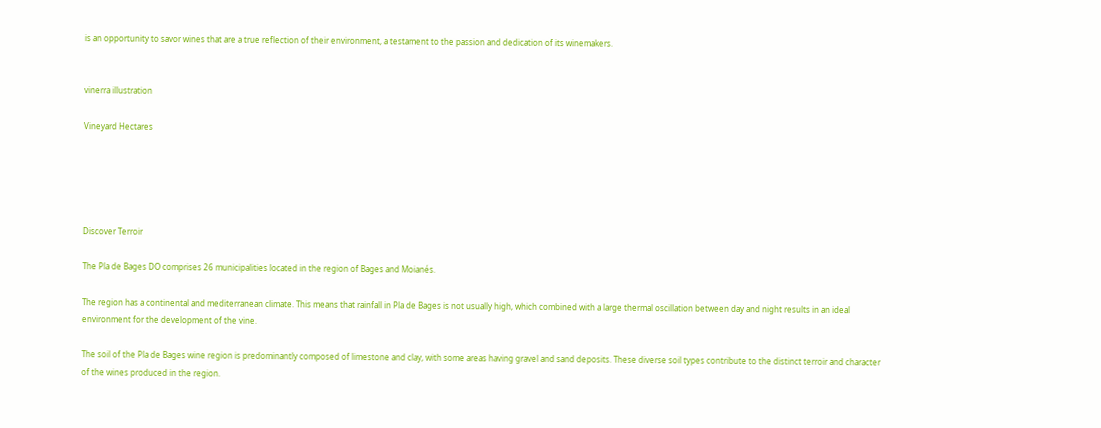is an opportunity to savor wines that are a true reflection of their environment, a testament to the passion and dedication of its winemakers.


vinerra illustration

Vineyard Hectares





Discover Terroir

The Pla de Bages DO comprises 26 municipalities located in the region of Bages and Moianés.

The region has a continental and mediterranean climate. This means that rainfall in Pla de Bages is not usually high, which combined with a large thermal oscillation between day and night results in an ideal environment for the development of the vine.

The soil of the Pla de Bages wine region is predominantly composed of limestone and clay, with some areas having gravel and sand deposits. These diverse soil types contribute to the distinct terroir and character of the wines produced in the region.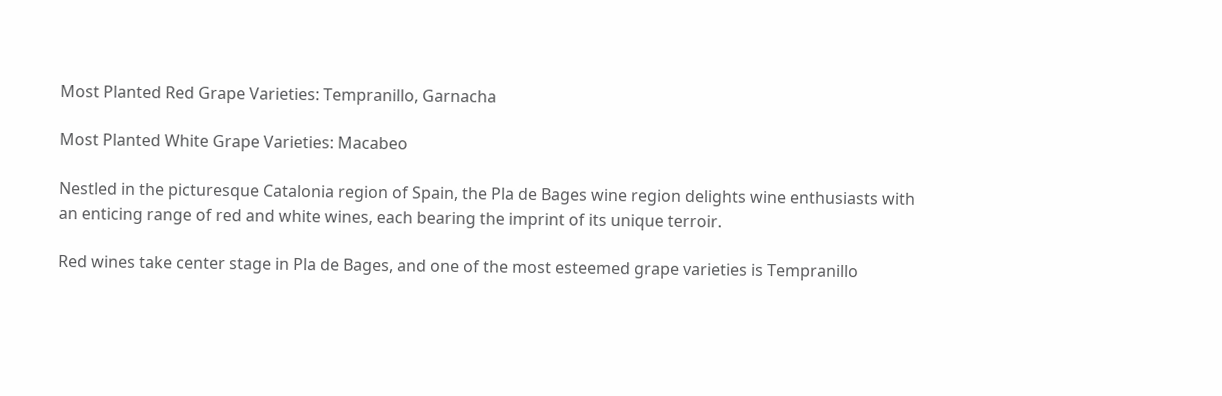Most Planted Red Grape Varieties: Tempranillo, Garnacha

Most Planted White Grape Varieties: Macabeo

Nestled in the picturesque Catalonia region of Spain, the Pla de Bages wine region delights wine enthusiasts with an enticing range of red and white wines, each bearing the imprint of its unique terroir.

Red wines take center stage in Pla de Bages, and one of the most esteemed grape varieties is Tempranillo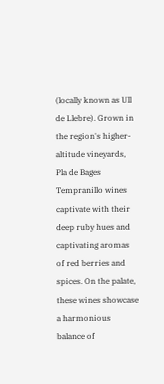(locally known as Ull de Llebre). Grown in the region's higher-altitude vineyards, Pla de Bages Tempranillo wines captivate with their deep ruby hues and captivating aromas of red berries and spices. On the palate, these wines showcase a harmonious balance of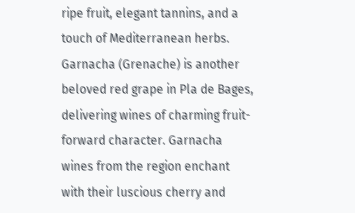ripe fruit, elegant tannins, and a touch of Mediterranean herbs. Garnacha (Grenache) is another beloved red grape in Pla de Bages, delivering wines of charming fruit-forward character. Garnacha wines from the region enchant with their luscious cherry and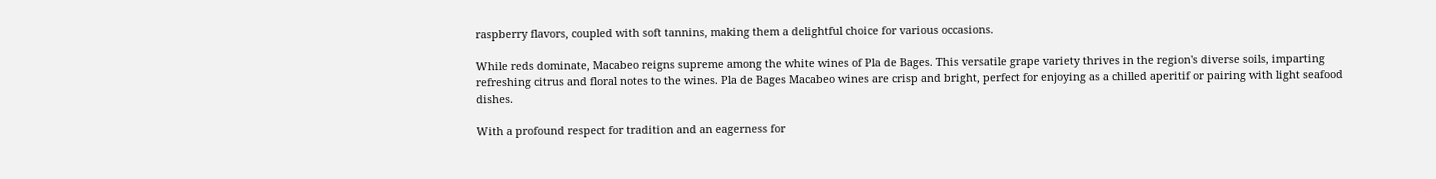raspberry flavors, coupled with soft tannins, making them a delightful choice for various occasions.

While reds dominate, Macabeo reigns supreme among the white wines of Pla de Bages. This versatile grape variety thrives in the region's diverse soils, imparting refreshing citrus and floral notes to the wines. Pla de Bages Macabeo wines are crisp and bright, perfect for enjoying as a chilled aperitif or pairing with light seafood dishes.

With a profound respect for tradition and an eagerness for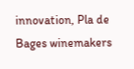innovation, Pla de Bages winemakers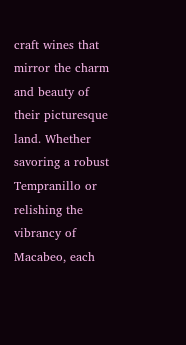craft wines that mirror the charm and beauty of their picturesque land. Whether savoring a robust Tempranillo or relishing the vibrancy of Macabeo, each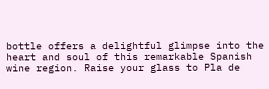bottle offers a delightful glimpse into the heart and soul of this remarkable Spanish wine region. Raise your glass to Pla de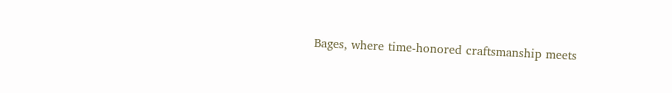Bages, where time-honored craftsmanship meets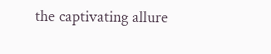the captivating allure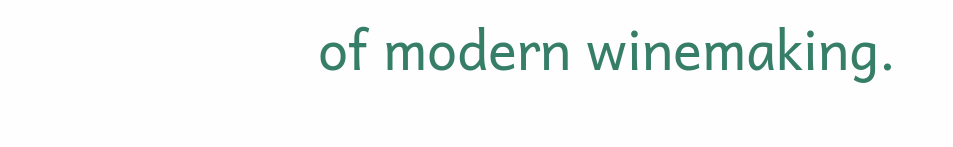of modern winemaking.